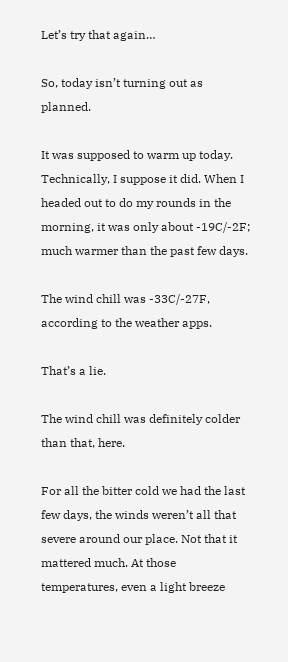Let’s try that again…

So, today isn’t turning out as planned.

It was supposed to warm up today. Technically, I suppose it did. When I headed out to do my rounds in the morning, it was only about -19C/-2F; much warmer than the past few days.

The wind chill was -33C/-27F, according to the weather apps.

That’s a lie.

The wind chill was definitely colder than that, here.

For all the bitter cold we had the last few days, the winds weren’t all that severe around our place. Not that it mattered much. At those temperatures, even a light breeze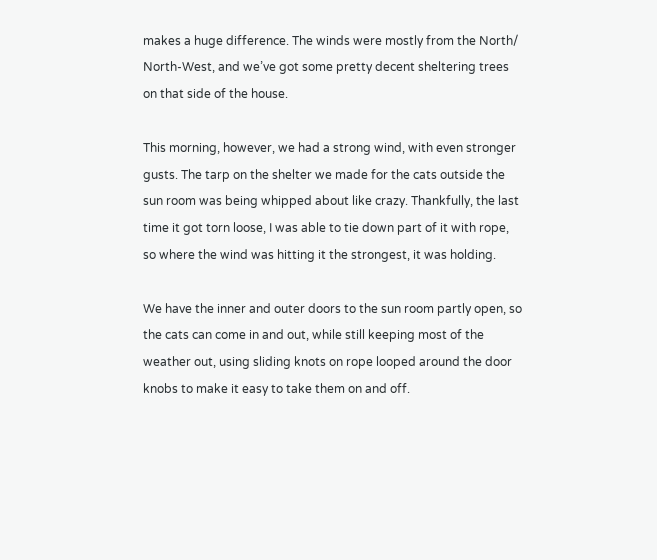makes a huge difference. The winds were mostly from the North/ North-West, and we’ve got some pretty decent sheltering trees on that side of the house.

This morning, however, we had a strong wind, with even stronger gusts. The tarp on the shelter we made for the cats outside the sun room was being whipped about like crazy. Thankfully, the last time it got torn loose, I was able to tie down part of it with rope, so where the wind was hitting it the strongest, it was holding.

We have the inner and outer doors to the sun room partly open, so the cats can come in and out, while still keeping most of the weather out, using sliding knots on rope looped around the door knobs to make it easy to take them on and off.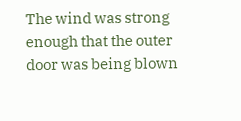The wind was strong enough that the outer door was being blown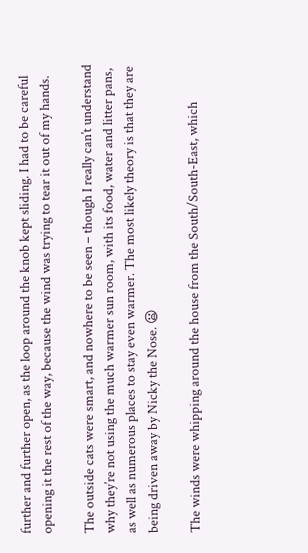further and further open, as the loop around the knob kept sliding. I had to be careful opening it the rest of the way, because the wind was trying to tear it out of my hands.

The outside cats were smart, and nowhere to be seen – though I really can’t understand why they’re not using the much warmer sun room, with its food, water and litter pans, as well as numerous places to stay even warmer. The most likely theory is that they are being driven away by Nicky the Nose. 😦

The winds were whipping around the house from the South/South-East, which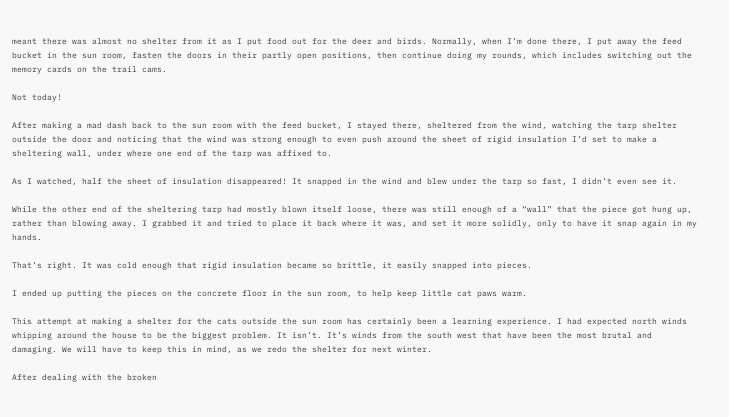meant there was almost no shelter from it as I put food out for the deer and birds. Normally, when I’m done there, I put away the feed bucket in the sun room, fasten the doors in their partly open positions, then continue doing my rounds, which includes switching out the memory cards on the trail cams.

Not today!

After making a mad dash back to the sun room with the feed bucket, I stayed there, sheltered from the wind, watching the tarp shelter outside the door and noticing that the wind was strong enough to even push around the sheet of rigid insulation I’d set to make a sheltering wall, under where one end of the tarp was affixed to.

As I watched, half the sheet of insulation disappeared! It snapped in the wind and blew under the tarp so fast, I didn’t even see it.

While the other end of the sheltering tarp had mostly blown itself loose, there was still enough of a “wall” that the piece got hung up, rather than blowing away. I grabbed it and tried to place it back where it was, and set it more solidly, only to have it snap again in my hands.

That’s right. It was cold enough that rigid insulation became so brittle, it easily snapped into pieces.

I ended up putting the pieces on the concrete floor in the sun room, to help keep little cat paws warm.

This attempt at making a shelter for the cats outside the sun room has certainly been a learning experience. I had expected north winds whipping around the house to be the biggest problem. It isn’t. It’s winds from the south west that have been the most brutal and damaging. We will have to keep this in mind, as we redo the shelter for next winter.

After dealing with the broken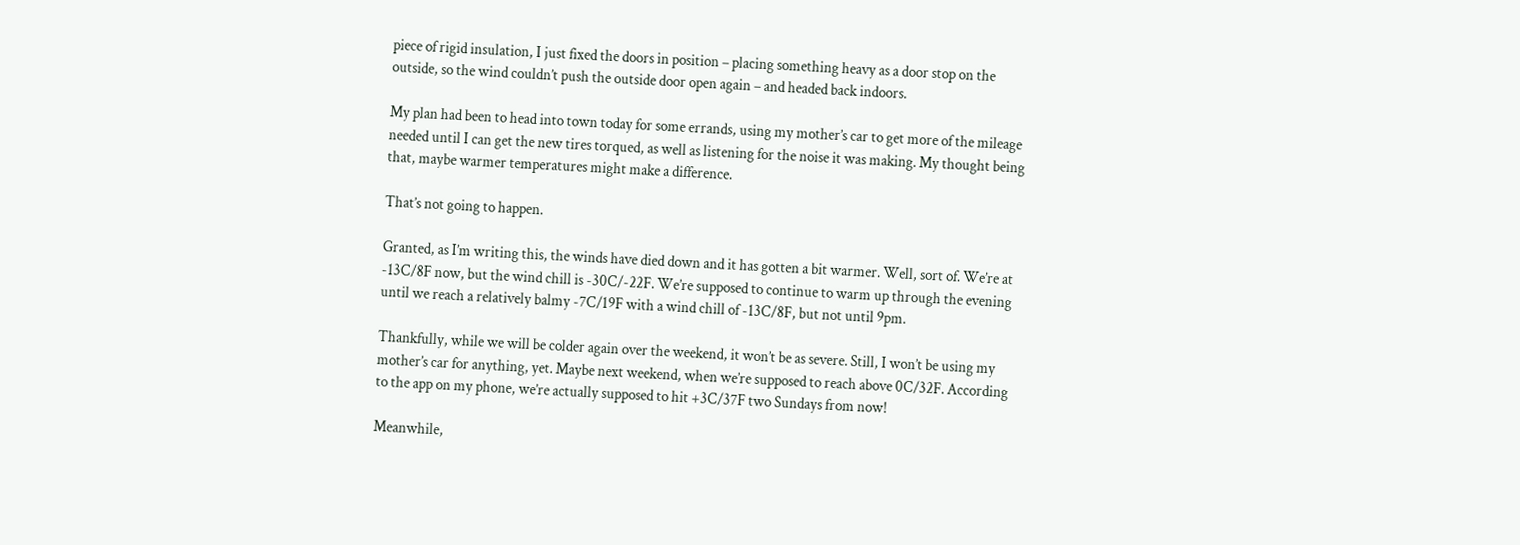piece of rigid insulation, I just fixed the doors in position – placing something heavy as a door stop on the outside, so the wind couldn’t push the outside door open again – and headed back indoors.

My plan had been to head into town today for some errands, using my mother’s car to get more of the mileage needed until I can get the new tires torqued, as well as listening for the noise it was making. My thought being that, maybe warmer temperatures might make a difference.

That’s not going to happen.

Granted, as I’m writing this, the winds have died down and it has gotten a bit warmer. Well, sort of. We’re at -13C/8F now, but the wind chill is -30C/-22F. We’re supposed to continue to warm up through the evening until we reach a relatively balmy -7C/19F with a wind chill of -13C/8F, but not until 9pm.

Thankfully, while we will be colder again over the weekend, it won’t be as severe. Still, I won’t be using my mother’s car for anything, yet. Maybe next weekend, when we’re supposed to reach above 0C/32F. According to the app on my phone, we’re actually supposed to hit +3C/37F two Sundays from now!

Meanwhile,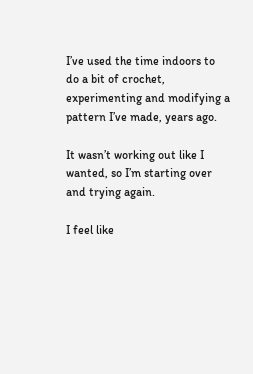I’ve used the time indoors to do a bit of crochet, experimenting and modifying a pattern I’ve made, years ago.

It wasn’t working out like I wanted, so I’m starting over and trying again.

I feel like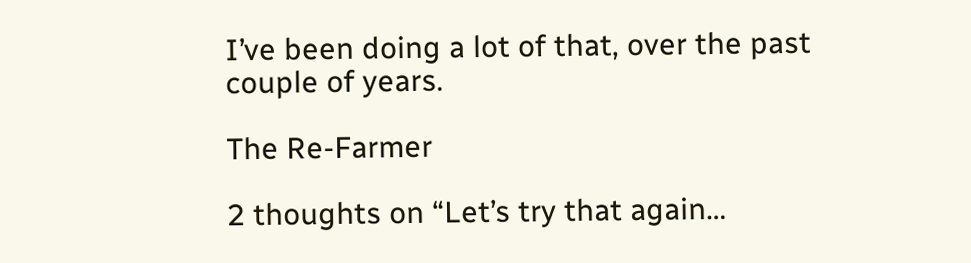I’ve been doing a lot of that, over the past couple of years.

The Re-Farmer

2 thoughts on “Let’s try that again…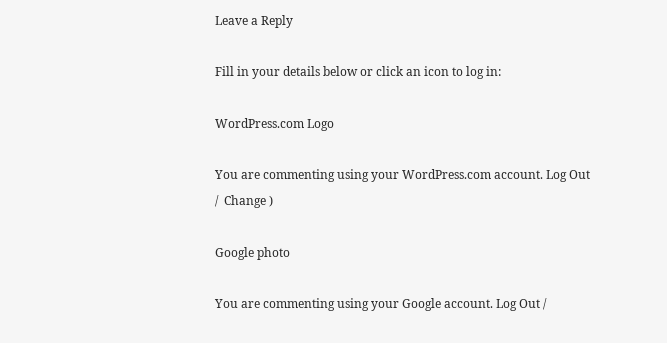Leave a Reply

Fill in your details below or click an icon to log in:

WordPress.com Logo

You are commenting using your WordPress.com account. Log Out /  Change )

Google photo

You are commenting using your Google account. Log Out /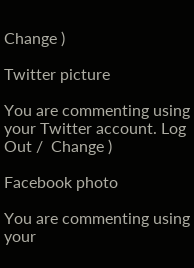Change )

Twitter picture

You are commenting using your Twitter account. Log Out /  Change )

Facebook photo

You are commenting using your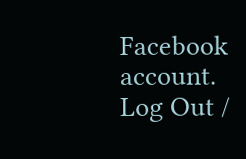Facebook account. Log Out /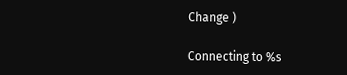Change )

Connecting to %s